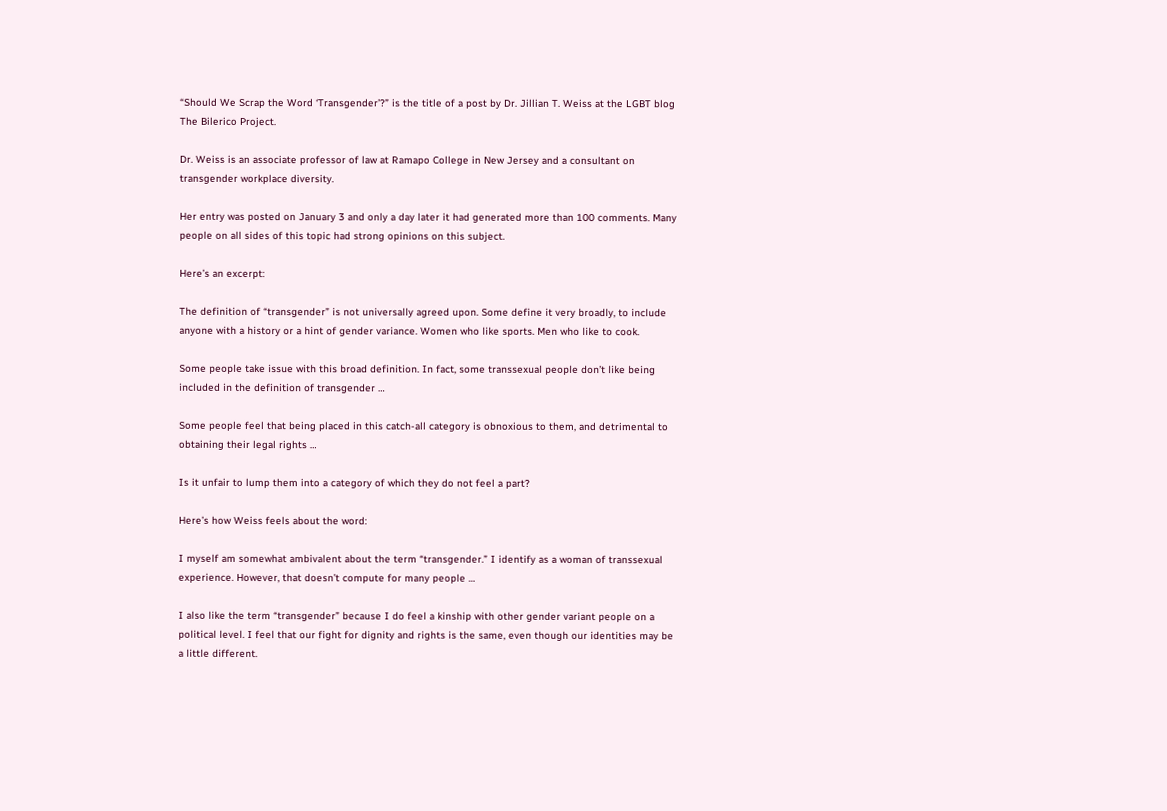“Should We Scrap the Word ‘Transgender’?” is the title of a post by Dr. Jillian T. Weiss at the LGBT blog The Bilerico Project.

Dr. Weiss is an associate professor of law at Ramapo College in New Jersey and a consultant on transgender workplace diversity.

Her entry was posted on January 3 and only a day later it had generated more than 100 comments. Many people on all sides of this topic had strong opinions on this subject.

Here’s an excerpt:

The definition of “transgender” is not universally agreed upon. Some define it very broadly, to include anyone with a history or a hint of gender variance. Women who like sports. Men who like to cook.

Some people take issue with this broad definition. In fact, some transsexual people don’t like being included in the definition of transgender …

Some people feel that being placed in this catch-all category is obnoxious to them, and detrimental to obtaining their legal rights …

Is it unfair to lump them into a category of which they do not feel a part?

Here’s how Weiss feels about the word:

I myself am somewhat ambivalent about the term “transgender.” I identify as a woman of transsexual experience. However, that doesn’t compute for many people …

I also like the term “transgender” because I do feel a kinship with other gender variant people on a political level. I feel that our fight for dignity and rights is the same, even though our identities may be a little different.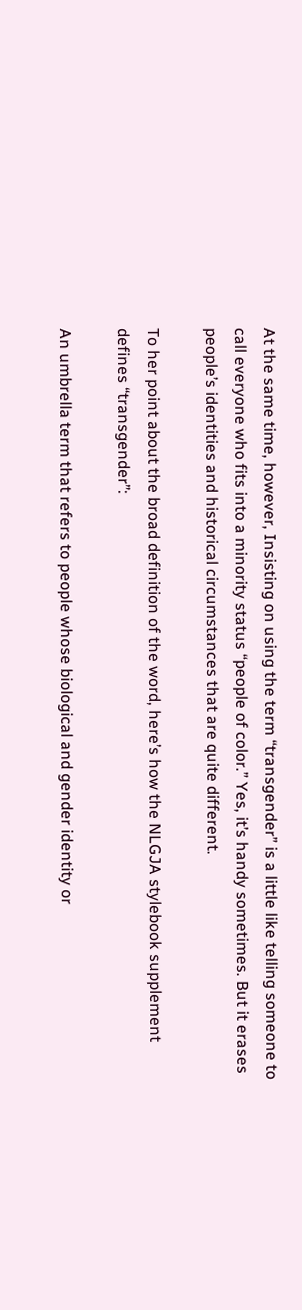At the same time, however, Insisting on using the term “transgender” is a little like telling someone to call everyone who fits into a minority status “people of color.” Yes, it’s handy sometimes. But it erases people’s identities and historical circumstances that are quite different.

To her point about the broad definition of the word, here’s how the NLGJA stylebook supplement defines “transgender”:

An umbrella term that refers to people whose biological and gender identity or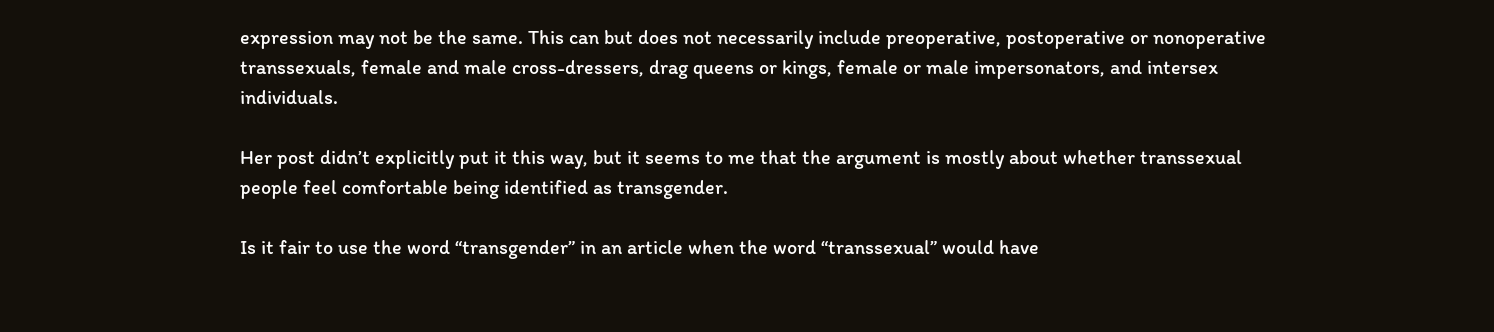expression may not be the same. This can but does not necessarily include preoperative, postoperative or nonoperative transsexuals, female and male cross-dressers, drag queens or kings, female or male impersonators, and intersex individuals.

Her post didn’t explicitly put it this way, but it seems to me that the argument is mostly about whether transsexual people feel comfortable being identified as transgender.

Is it fair to use the word “transgender” in an article when the word “transsexual” would have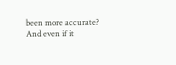been more accurate? And even if it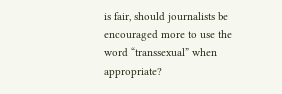is fair, should journalists be encouraged more to use the word “transsexual” when appropriate?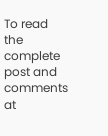To read the complete post and comments at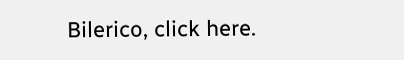Bilerico, click here.